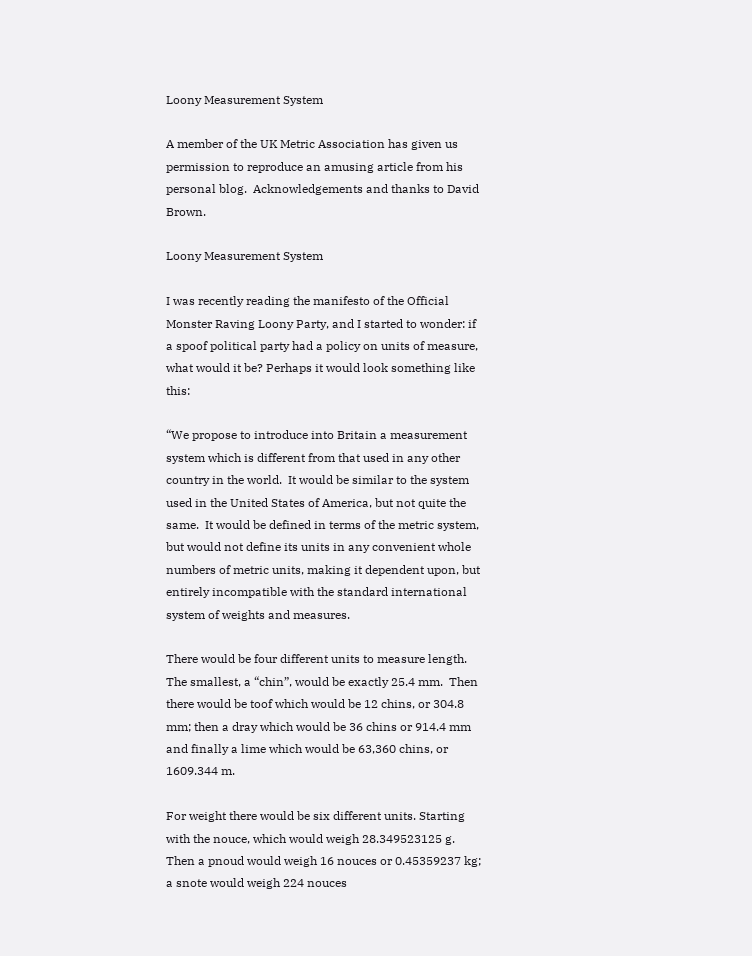Loony Measurement System

A member of the UK Metric Association has given us permission to reproduce an amusing article from his personal blog.  Acknowledgements and thanks to David Brown.

Loony Measurement System

I was recently reading the manifesto of the Official Monster Raving Loony Party, and I started to wonder: if a spoof political party had a policy on units of measure, what would it be? Perhaps it would look something like this:

“We propose to introduce into Britain a measurement system which is different from that used in any other country in the world.  It would be similar to the system used in the United States of America, but not quite the same.  It would be defined in terms of the metric system, but would not define its units in any convenient whole numbers of metric units, making it dependent upon, but entirely incompatible with the standard international system of weights and measures.

There would be four different units to measure length.  The smallest, a “chin”, would be exactly 25.4 mm.  Then there would be toof which would be 12 chins, or 304.8 mm; then a dray which would be 36 chins or 914.4 mm and finally a lime which would be 63,360 chins, or 1609.344 m.

For weight there would be six different units. Starting with the nouce, which would weigh 28.349523125 g.  Then a pnoud would weigh 16 nouces or 0.45359237 kg;  a snote would weigh 224 nouces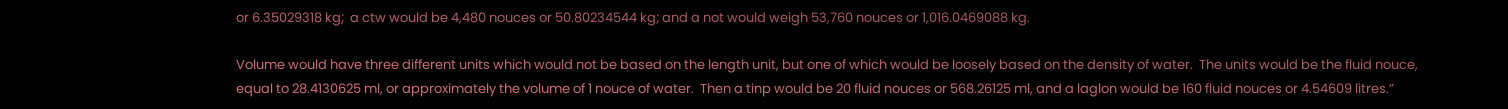or 6.35029318 kg;  a ctw would be 4,480 nouces or 50.80234544 kg; and a not would weigh 53,760 nouces or 1,016.0469088 kg.

Volume would have three different units which would not be based on the length unit, but one of which would be loosely based on the density of water.  The units would be the fluid nouce, equal to 28.4130625 ml, or approximately the volume of 1 nouce of water.  Then a tinp would be 20 fluid nouces or 568.26125 ml, and a laglon would be 160 fluid nouces or 4.54609 litres.”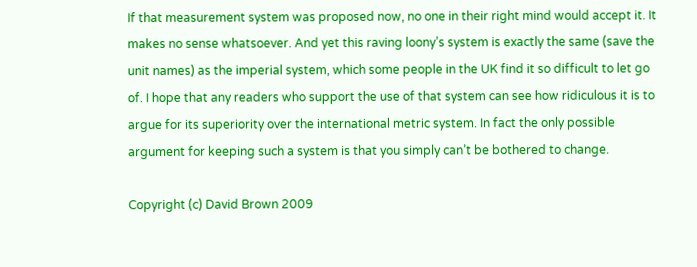If that measurement system was proposed now, no one in their right mind would accept it. It makes no sense whatsoever. And yet this raving loony’s system is exactly the same (save the unit names) as the imperial system, which some people in the UK find it so difficult to let go of. I hope that any readers who support the use of that system can see how ridiculous it is to argue for its superiority over the international metric system. In fact the only possible argument for keeping such a system is that you simply can’t be bothered to change.

Copyright (c) David Brown 2009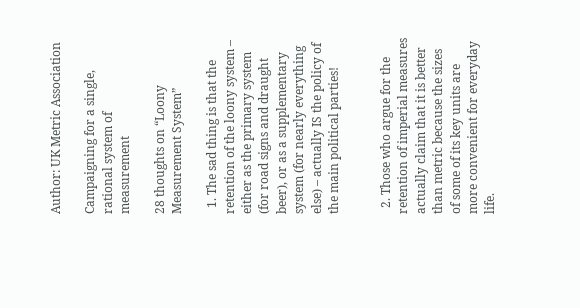Author: UK Metric Association

Campaigning for a single, rational system of measurement

28 thoughts on “Loony Measurement System”

  1. The sad thing is that the retention of the loony system – either as the primary system (for road signs and draught beer), or as a supplementary system (for nearly everything else) – actually IS the policy of the main political parties!


  2. Those who argue for the retention of imperial measures actually claim that it is better than metric because the sizes of some of its key units are more convenient for everyday life.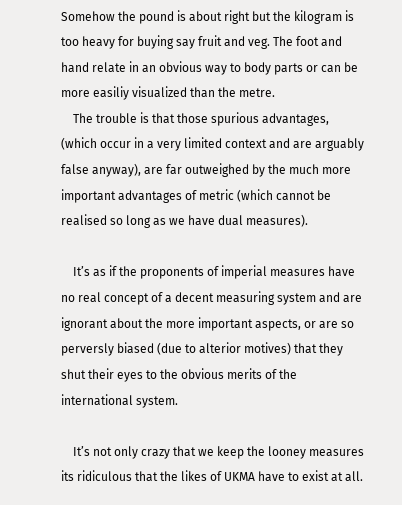Somehow the pound is about right but the kilogram is too heavy for buying say fruit and veg. The foot and hand relate in an obvious way to body parts or can be more easiliy visualized than the metre.
    The trouble is that those spurious advantages, (which occur in a very limited context and are arguably false anyway), are far outweighed by the much more important advantages of metric (which cannot be realised so long as we have dual measures).

    It’s as if the proponents of imperial measures have no real concept of a decent measuring system and are ignorant about the more important aspects, or are so perversly biased (due to alterior motives) that they shut their eyes to the obvious merits of the international system.

    It’s not only crazy that we keep the looney measures its ridiculous that the likes of UKMA have to exist at all.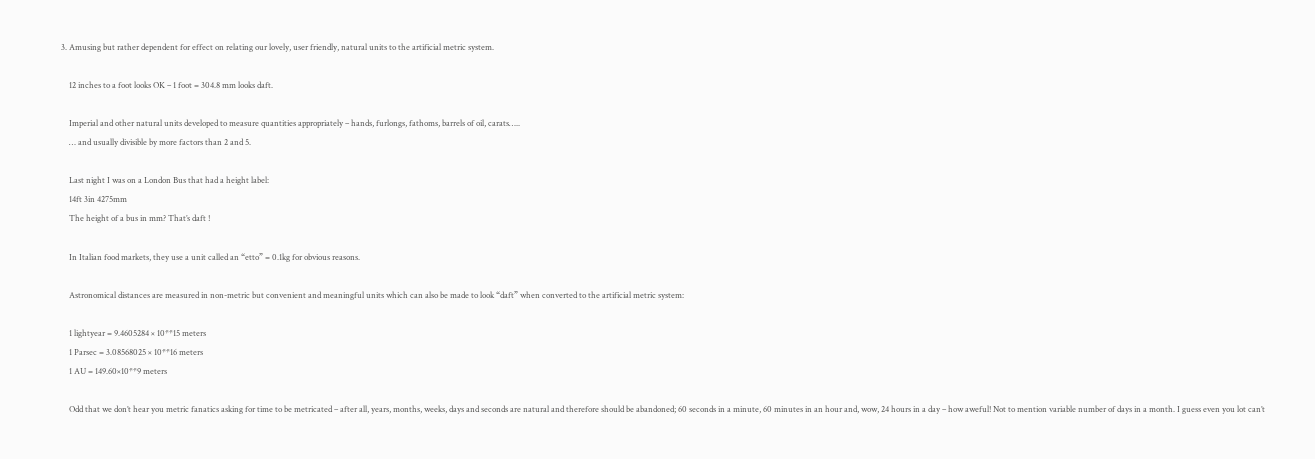3. Amusing but rather dependent for effect on relating our lovely, user friendly, natural units to the artificial metric system.

    12 inches to a foot looks OK – 1 foot = 304.8 mm looks daft.

    Imperial and other natural units developed to measure quantities appropriately – hands, furlongs, fathoms, barrels of oil, carats…..
    … and usually divisible by more factors than 2 and 5.

    Last night I was on a London Bus that had a height label:
    14ft 3in 4275mm
    The height of a bus in mm? That’s daft !

    In Italian food markets, they use a unit called an “etto” = 0.1kg for obvious reasons.

    Astronomical distances are measured in non-metric but convenient and meaningful units which can also be made to look “daft” when converted to the artificial metric system:

    1 lightyear = 9.4605284 × 10**15 meters
    1 Parsec = 3.08568025 × 10**16 meters
    1 AU = 149.60×10**9 meters

    Odd that we don’t hear you metric fanatics asking for time to be metricated – after all, years, months, weeks, days and seconds are natural and therefore should be abandoned; 60 seconds in a minute, 60 minutes in an hour and, wow, 24 hours in a day – how aweful! Not to mention variable number of days in a month. I guess even you lot can’t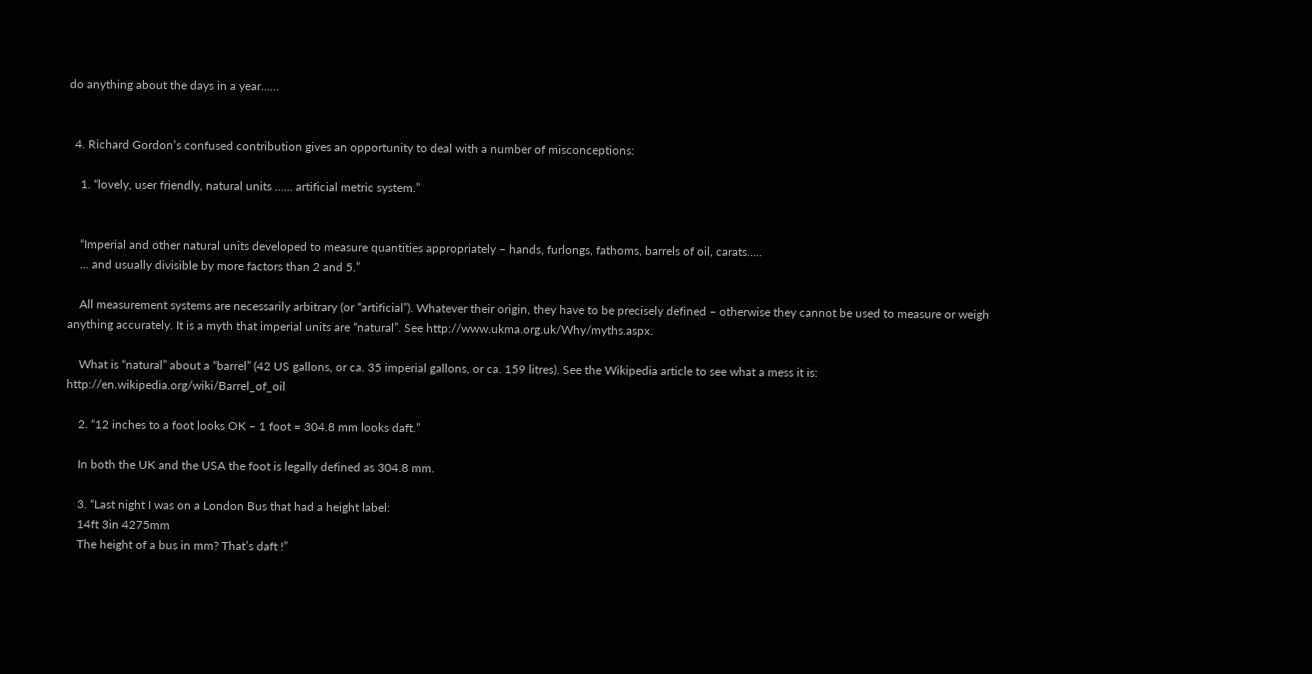do anything about the days in a year……


  4. Richard Gordon’s confused contribution gives an opportunity to deal with a number of misconceptions:

    1. “lovely, user friendly, natural units …… artificial metric system.”


    “Imperial and other natural units developed to measure quantities appropriately – hands, furlongs, fathoms, barrels of oil, carats…..
    … and usually divisible by more factors than 2 and 5.”

    All measurement systems are necessarily arbitrary (or “artificial”). Whatever their origin, they have to be precisely defined – otherwise they cannot be used to measure or weigh anything accurately. It is a myth that imperial units are “natural”. See http://www.ukma.org.uk/Why/myths.aspx.

    What is “natural” about a “barrel” (42 US gallons, or ca. 35 imperial gallons, or ca. 159 litres). See the Wikipedia article to see what a mess it is: http://en.wikipedia.org/wiki/Barrel_of_oil

    2. “12 inches to a foot looks OK – 1 foot = 304.8 mm looks daft.”

    In both the UK and the USA the foot is legally defined as 304.8 mm.

    3. “Last night I was on a London Bus that had a height label:
    14ft 3in 4275mm
    The height of a bus in mm? That’s daft !”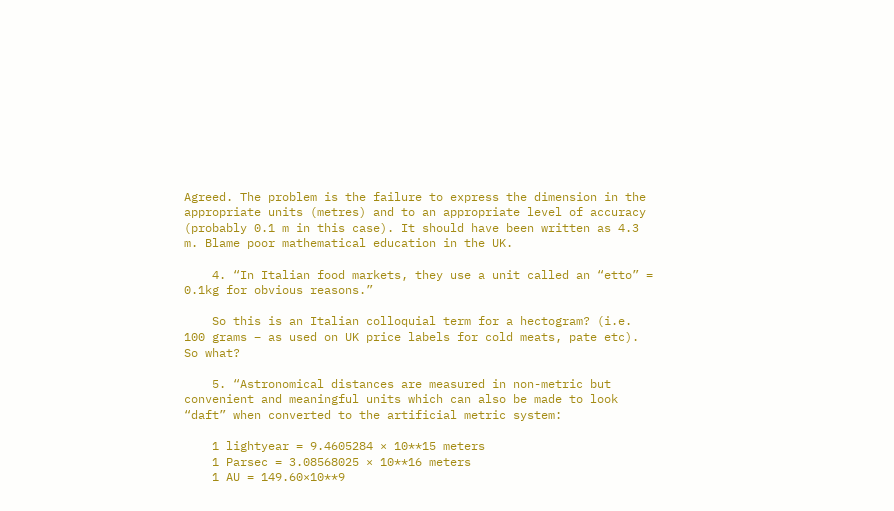Agreed. The problem is the failure to express the dimension in the appropriate units (metres) and to an appropriate level of accuracy (probably 0.1 m in this case). It should have been written as 4.3 m. Blame poor mathematical education in the UK.

    4. “In Italian food markets, they use a unit called an “etto” = 0.1kg for obvious reasons.”

    So this is an Italian colloquial term for a hectogram? (i.e. 100 grams – as used on UK price labels for cold meats, pate etc). So what?

    5. “Astronomical distances are measured in non-metric but convenient and meaningful units which can also be made to look “daft” when converted to the artificial metric system:

    1 lightyear = 9.4605284 × 10**15 meters
    1 Parsec = 3.08568025 × 10**16 meters
    1 AU = 149.60×10**9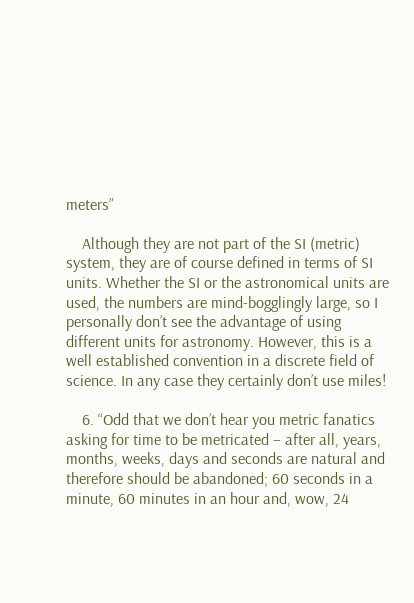meters”

    Although they are not part of the SI (metric) system, they are of course defined in terms of SI units. Whether the SI or the astronomical units are used, the numbers are mind-bogglingly large, so I personally don’t see the advantage of using different units for astronomy. However, this is a well established convention in a discrete field of science. In any case they certainly don’t use miles!

    6. “Odd that we don’t hear you metric fanatics asking for time to be metricated – after all, years, months, weeks, days and seconds are natural and therefore should be abandoned; 60 seconds in a minute, 60 minutes in an hour and, wow, 24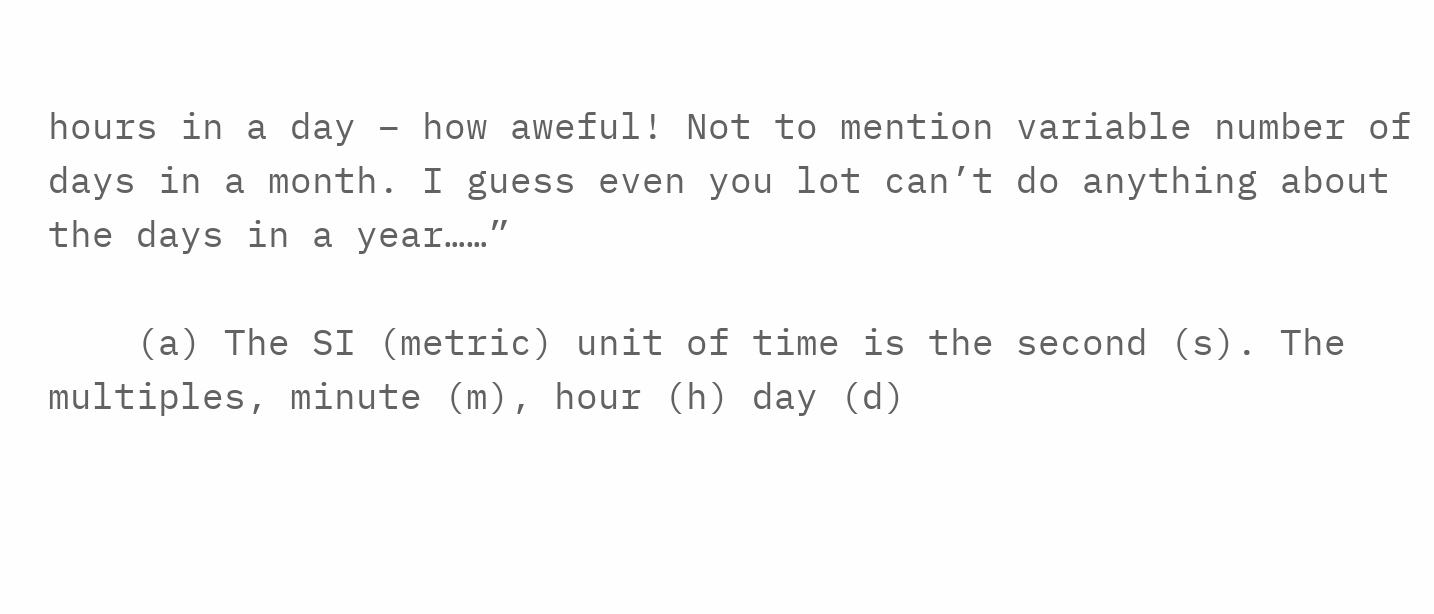hours in a day – how aweful! Not to mention variable number of days in a month. I guess even you lot can’t do anything about the days in a year……”

    (a) The SI (metric) unit of time is the second (s). The multiples, minute (m), hour (h) day (d)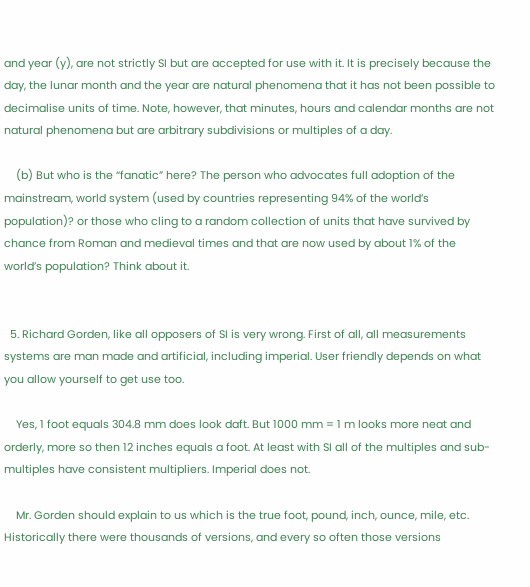and year (y), are not strictly SI but are accepted for use with it. It is precisely because the day, the lunar month and the year are natural phenomena that it has not been possible to decimalise units of time. Note, however, that minutes, hours and calendar months are not natural phenomena but are arbitrary subdivisions or multiples of a day.

    (b) But who is the “fanatic” here? The person who advocates full adoption of the mainstream, world system (used by countries representing 94% of the world’s population)? or those who cling to a random collection of units that have survived by chance from Roman and medieval times and that are now used by about 1% of the world’s population? Think about it.


  5. Richard Gorden, like all opposers of SI is very wrong. First of all, all measurements systems are man made and artificial, including imperial. User friendly depends on what you allow yourself to get use too.

    Yes, 1 foot equals 304.8 mm does look daft. But 1000 mm = 1 m looks more neat and orderly, more so then 12 inches equals a foot. At least with SI all of the multiples and sub-multiples have consistent multipliers. Imperial does not.

    Mr. Gorden should explain to us which is the true foot, pound, inch, ounce, mile, etc. Historically there were thousands of versions, and every so often those versions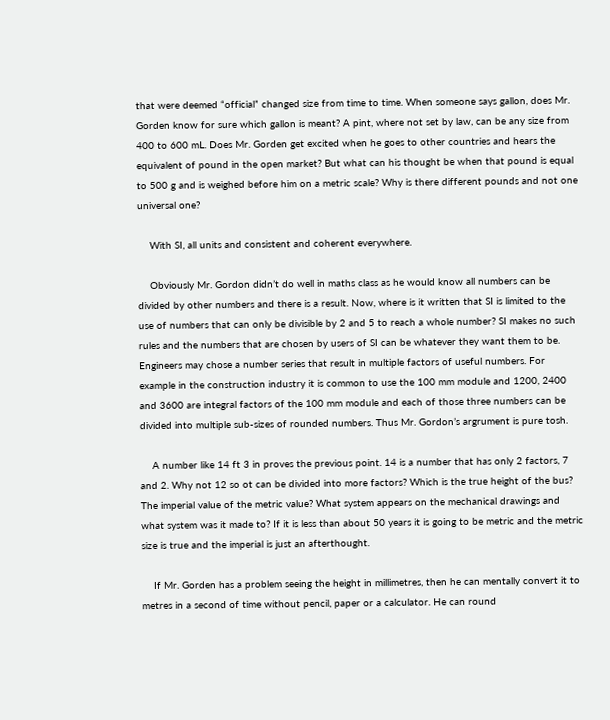that were deemed “official” changed size from time to time. When someone says gallon, does Mr. Gorden know for sure which gallon is meant? A pint, where not set by law, can be any size from 400 to 600 mL. Does Mr. Gorden get excited when he goes to other countries and hears the equivalent of pound in the open market? But what can his thought be when that pound is equal to 500 g and is weighed before him on a metric scale? Why is there different pounds and not one universal one?

    With SI, all units and consistent and coherent everywhere.

    Obviously Mr. Gordon didn’t do well in maths class as he would know all numbers can be divided by other numbers and there is a result. Now, where is it written that SI is limited to the use of numbers that can only be divisible by 2 and 5 to reach a whole number? SI makes no such rules and the numbers that are chosen by users of SI can be whatever they want them to be. Engineers may chose a number series that result in multiple factors of useful numbers. For example in the construction industry it is common to use the 100 mm module and 1200, 2400 and 3600 are integral factors of the 100 mm module and each of those three numbers can be divided into multiple sub-sizes of rounded numbers. Thus Mr. Gordon’s argrument is pure tosh.

    A number like 14 ft 3 in proves the previous point. 14 is a number that has only 2 factors, 7 and 2. Why not 12 so ot can be divided into more factors? Which is the true height of the bus? The imperial value of the metric value? What system appears on the mechanical drawings and what system was it made to? If it is less than about 50 years it is going to be metric and the metric size is true and the imperial is just an afterthought.

    If Mr. Gorden has a problem seeing the height in millimetres, then he can mentally convert it to metres in a second of time without pencil, paper or a calculator. He can round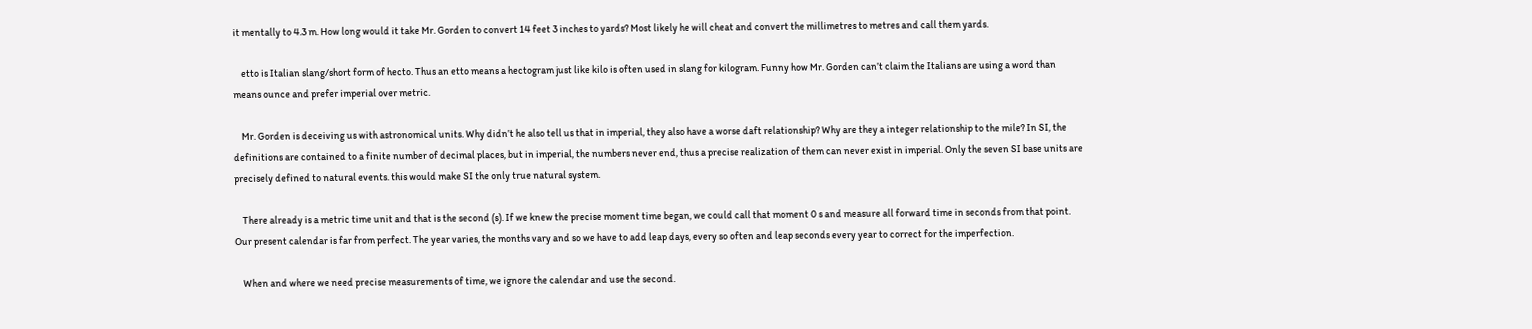it mentally to 4.3 m. How long would it take Mr. Gorden to convert 14 feet 3 inches to yards? Most likely he will cheat and convert the millimetres to metres and call them yards.

    etto is Italian slang/short form of hecto. Thus an etto means a hectogram just like kilo is often used in slang for kilogram. Funny how Mr. Gorden can’t claim the Italians are using a word than means ounce and prefer imperial over metric.

    Mr. Gorden is deceiving us with astronomical units. Why didn’t he also tell us that in imperial, they also have a worse daft relationship? Why are they a integer relationship to the mile? In SI, the definitions are contained to a finite number of decimal places, but in imperial, the numbers never end, thus a precise realization of them can never exist in imperial. Only the seven SI base units are precisely defined to natural events. this would make SI the only true natural system.

    There already is a metric time unit and that is the second (s). If we knew the precise moment time began, we could call that moment 0 s and measure all forward time in seconds from that point. Our present calendar is far from perfect. The year varies, the months vary and so we have to add leap days, every so often and leap seconds every year to correct for the imperfection.

    When and where we need precise measurements of time, we ignore the calendar and use the second.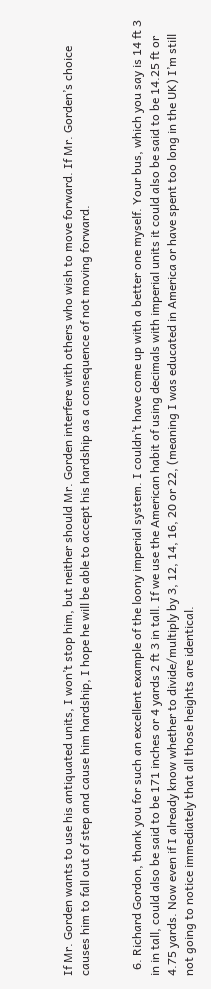If Mr. Gorden wants to use his antiquated units, I won’t stop him, but neither should Mr. Gorden interfere with others who wish to move forward. If Mr. Gorden’s choice causes him to fall out of step and cause him hardship, I hope he will be able to accept his hardship as a consequence of not moving forward.


  6. Richard Gordon, thank you for such an excellent example of the loony imperial system. I couldn’t have come up with a better one myself. Your bus, which you say is 14 ft 3 in in tall, could also be said to be 171 inches or 4 yards 2 ft 3 in tall. If we use the American habit of using decimals with imperial units it could also be said to be 14.25 ft or 4.75 yards. Now even if I already know whether to divide/multiply by 3, 12, 14, 16, 20 or 22, (meaning I was educated in America or have spent too long in the UK) I’m still not going to notice immediately that all those heights are identical.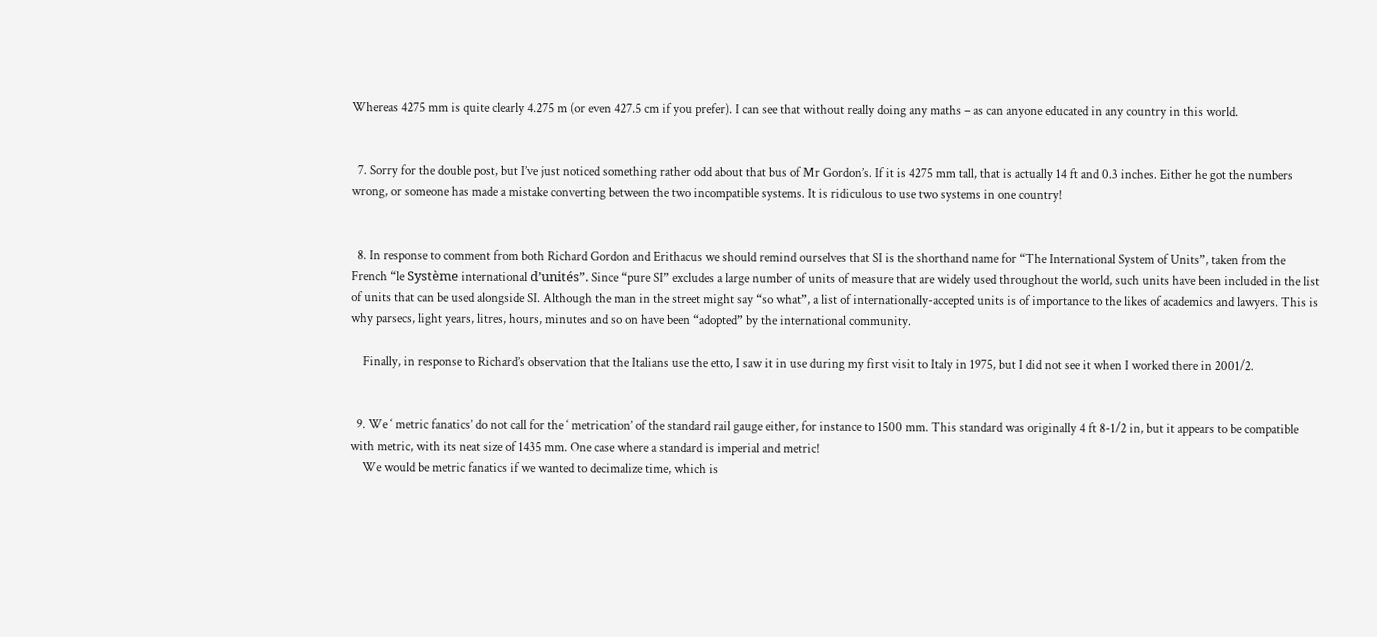Whereas 4275 mm is quite clearly 4.275 m (or even 427.5 cm if you prefer). I can see that without really doing any maths – as can anyone educated in any country in this world.


  7. Sorry for the double post, but I’ve just noticed something rather odd about that bus of Mr Gordon’s. If it is 4275 mm tall, that is actually 14 ft and 0.3 inches. Either he got the numbers wrong, or someone has made a mistake converting between the two incompatible systems. It is ridiculous to use two systems in one country!


  8. In response to comment from both Richard Gordon and Erithacus we should remind ourselves that SI is the shorthand name for “The International System of Units”, taken from the French “le Système international d’unités”. Since “pure SI” excludes a large number of units of measure that are widely used throughout the world, such units have been included in the list of units that can be used alongside SI. Although the man in the street might say “so what”, a list of internationally-accepted units is of importance to the likes of academics and lawyers. This is why parsecs, light years, litres, hours, minutes and so on have been “adopted” by the international community.

    Finally, in response to Richard’s observation that the Italians use the etto, I saw it in use during my first visit to Italy in 1975, but I did not see it when I worked there in 2001/2.


  9. We ‘ metric fanatics’ do not call for the ‘ metrication’ of the standard rail gauge either, for instance to 1500 mm. This standard was originally 4 ft 8-1/2 in, but it appears to be compatible with metric, with its neat size of 1435 mm. One case where a standard is imperial and metric!
    We would be metric fanatics if we wanted to decimalize time, which is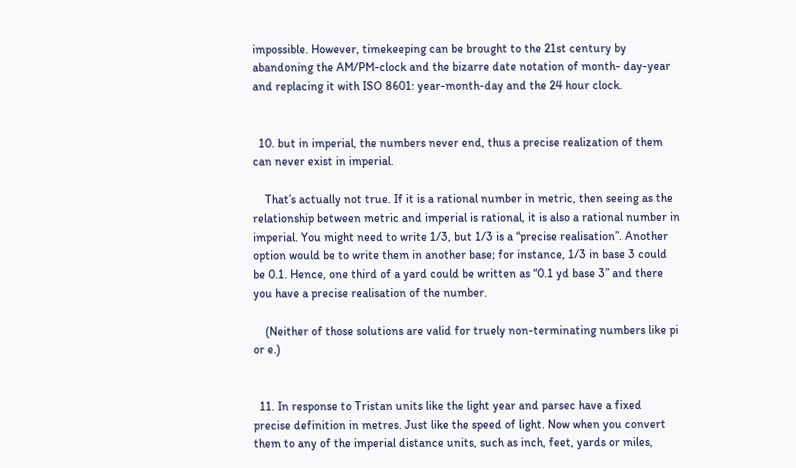impossible. However, timekeeping can be brought to the 21st century by abandoning the AM/PM-clock and the bizarre date notation of month- day-year and replacing it with ISO 8601: year-month-day and the 24 hour clock.


  10. but in imperial, the numbers never end, thus a precise realization of them can never exist in imperial.

    That’s actually not true. If it is a rational number in metric, then seeing as the relationship between metric and imperial is rational, it is also a rational number in imperial. You might need to write 1/3, but 1/3 is a “precise realisation”. Another option would be to write them in another base; for instance, 1/3 in base 3 could be 0.1. Hence, one third of a yard could be written as “0.1 yd base 3” and there you have a precise realisation of the number.

    (Neither of those solutions are valid for truely non-terminating numbers like pi or e.)


  11. In response to Tristan units like the light year and parsec have a fixed precise definition in metres. Just like the speed of light. Now when you convert them to any of the imperial distance units, such as inch, feet, yards or miles,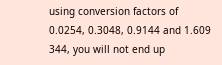using conversion factors of 0.0254, 0.3048, 0.9144 and 1.609 344, you will not end up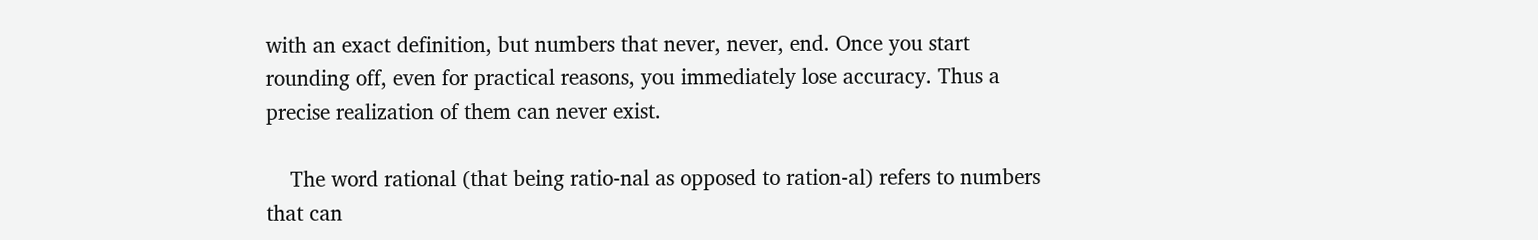with an exact definition, but numbers that never, never, end. Once you start rounding off, even for practical reasons, you immediately lose accuracy. Thus a precise realization of them can never exist.

    The word rational (that being ratio-nal as opposed to ration-al) refers to numbers that can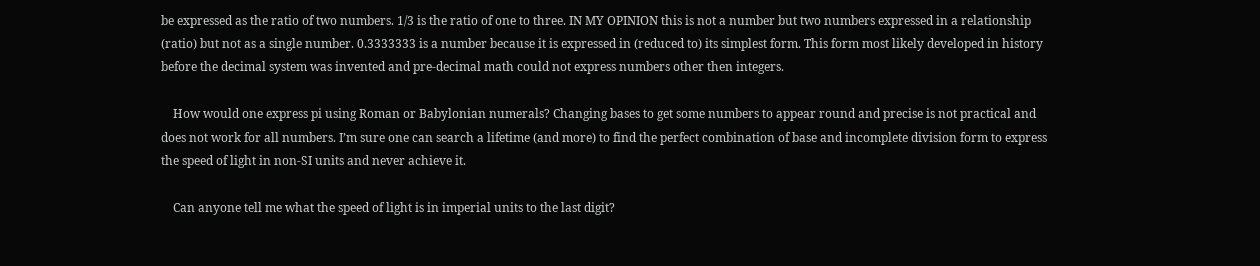be expressed as the ratio of two numbers. 1/3 is the ratio of one to three. IN MY OPINION this is not a number but two numbers expressed in a relationship (ratio) but not as a single number. 0.3333333 is a number because it is expressed in (reduced to) its simplest form. This form most likely developed in history before the decimal system was invented and pre-decimal math could not express numbers other then integers.

    How would one express pi using Roman or Babylonian numerals? Changing bases to get some numbers to appear round and precise is not practical and does not work for all numbers. I’m sure one can search a lifetime (and more) to find the perfect combination of base and incomplete division form to express the speed of light in non-SI units and never achieve it.

    Can anyone tell me what the speed of light is in imperial units to the last digit?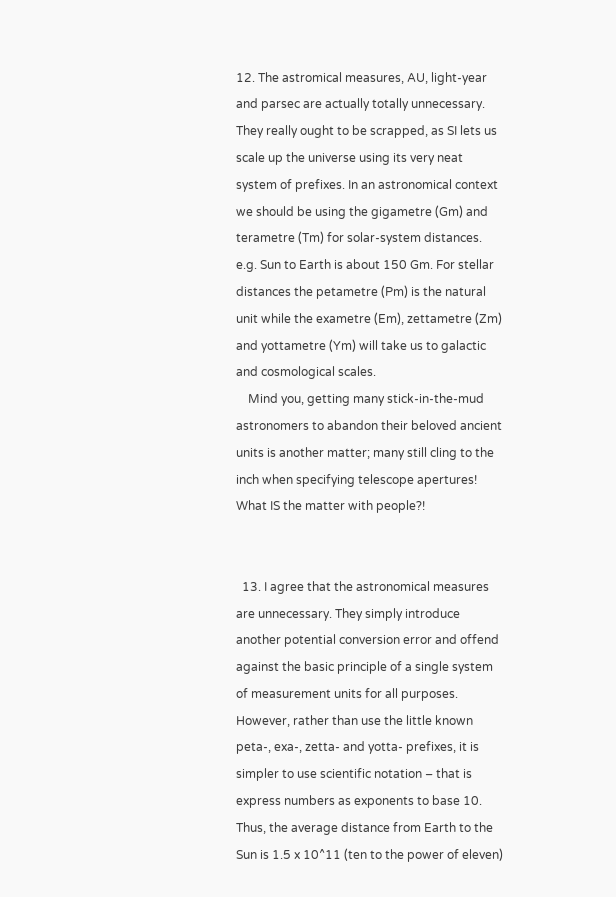12. The astromical measures, AU, light-year and parsec are actually totally unnecessary. They really ought to be scrapped, as SI lets us scale up the universe using its very neat system of prefixes. In an astronomical context we should be using the gigametre (Gm) and terametre (Tm) for solar-system distances. e.g. Sun to Earth is about 150 Gm. For stellar distances the petametre (Pm) is the natural unit while the exametre (Em), zettametre (Zm) and yottametre (Ym) will take us to galactic and cosmological scales.
    Mind you, getting many stick-in-the-mud astronomers to abandon their beloved ancient units is another matter; many still cling to the inch when specifying telescope apertures! What IS the matter with people?!


  13. I agree that the astronomical measures are unnecessary. They simply introduce another potential conversion error and offend against the basic principle of a single system of measurement units for all purposes. However, rather than use the little known peta-, exa-, zetta- and yotta- prefixes, it is simpler to use scientific notation – that is express numbers as exponents to base 10. Thus, the average distance from Earth to the Sun is 1.5 x 10^11 (ten to the power of eleven)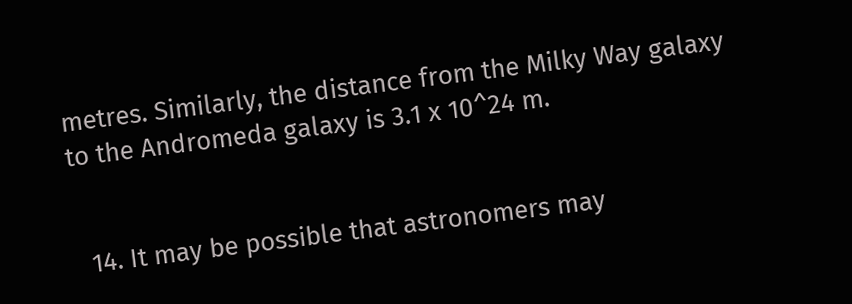metres. Similarly, the distance from the Milky Way galaxy to the Andromeda galaxy is 3.1 x 10^24 m.


  14. It may be possible that astronomers may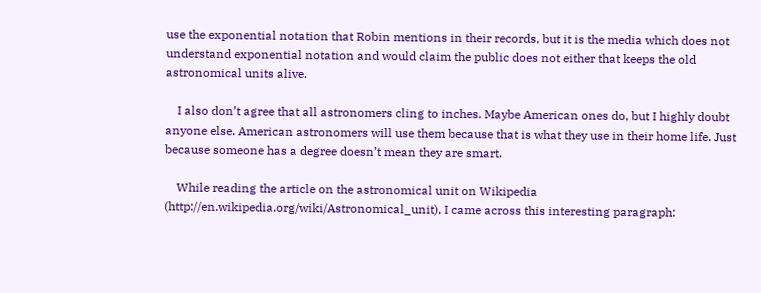use the exponential notation that Robin mentions in their records, but it is the media which does not understand exponential notation and would claim the public does not either that keeps the old astronomical units alive.

    I also don’t agree that all astronomers cling to inches. Maybe American ones do, but I highly doubt anyone else. American astronomers will use them because that is what they use in their home life. Just because someone has a degree doesn’t mean they are smart.

    While reading the article on the astronomical unit on Wikipedia (http://en.wikipedia.org/wiki/Astronomical_unit), I came across this interesting paragraph: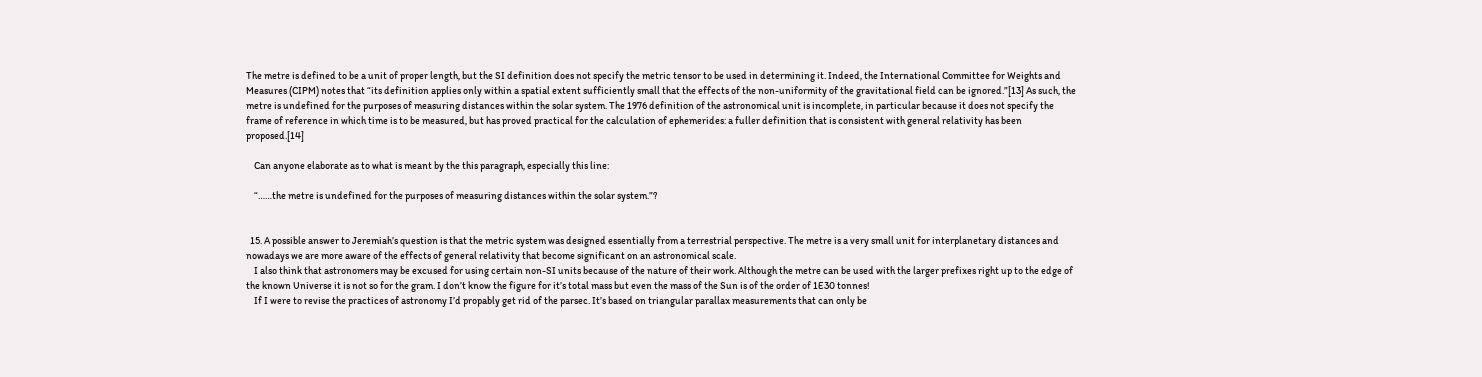The metre is defined to be a unit of proper length, but the SI definition does not specify the metric tensor to be used in determining it. Indeed, the International Committee for Weights and Measures (CIPM) notes that “its definition applies only within a spatial extent sufficiently small that the effects of the non-uniformity of the gravitational field can be ignored.”[13] As such, the metre is undefined for the purposes of measuring distances within the solar system. The 1976 definition of the astronomical unit is incomplete, in particular because it does not specify the frame of reference in which time is to be measured, but has proved practical for the calculation of ephemerides: a fuller definition that is consistent with general relativity has been proposed.[14]

    Can anyone elaborate as to what is meant by the this paragraph, especially this line:

    “……the metre is undefined for the purposes of measuring distances within the solar system.”?


  15. A possible answer to Jeremiah’s question is that the metric system was designed essentially from a terrestrial perspective. The metre is a very small unit for interplanetary distances and nowadays we are more aware of the effects of general relativity that become significant on an astronomical scale.
    I also think that astronomers may be excused for using certain non-SI units because of the nature of their work. Although the metre can be used with the larger prefixes right up to the edge of the known Universe it is not so for the gram. I don’t know the figure for it’s total mass but even the mass of the Sun is of the order of 1E30 tonnes!
    If I were to revise the practices of astronomy I’d propably get rid of the parsec. It’s based on triangular parallax measurements that can only be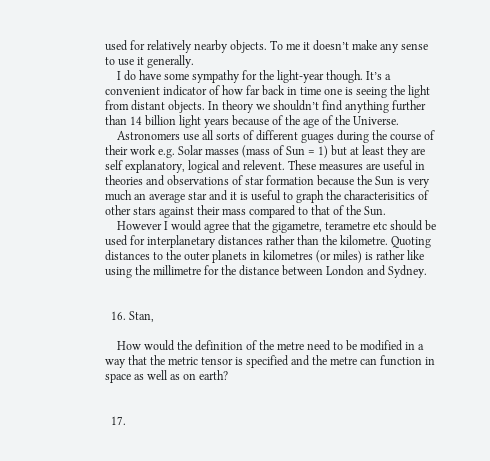used for relatively nearby objects. To me it doesn’t make any sense to use it generally.
    I do have some sympathy for the light-year though. It’s a convenient indicator of how far back in time one is seeing the light from distant objects. In theory we shouldn’t find anything further than 14 billion light years because of the age of the Universe.
    Astronomers use all sorts of different guages during the course of their work e.g. Solar masses (mass of Sun = 1) but at least they are self explanatory, logical and relevent. These measures are useful in theories and observations of star formation because the Sun is very much an average star and it is useful to graph the characterisitics of other stars against their mass compared to that of the Sun.
    However I would agree that the gigametre, terametre etc should be used for interplanetary distances rather than the kilometre. Quoting distances to the outer planets in kilometres (or miles) is rather like using the millimetre for the distance between London and Sydney.


  16. Stan,

    How would the definition of the metre need to be modified in a way that the metric tensor is specified and the metre can function in space as well as on earth?


  17.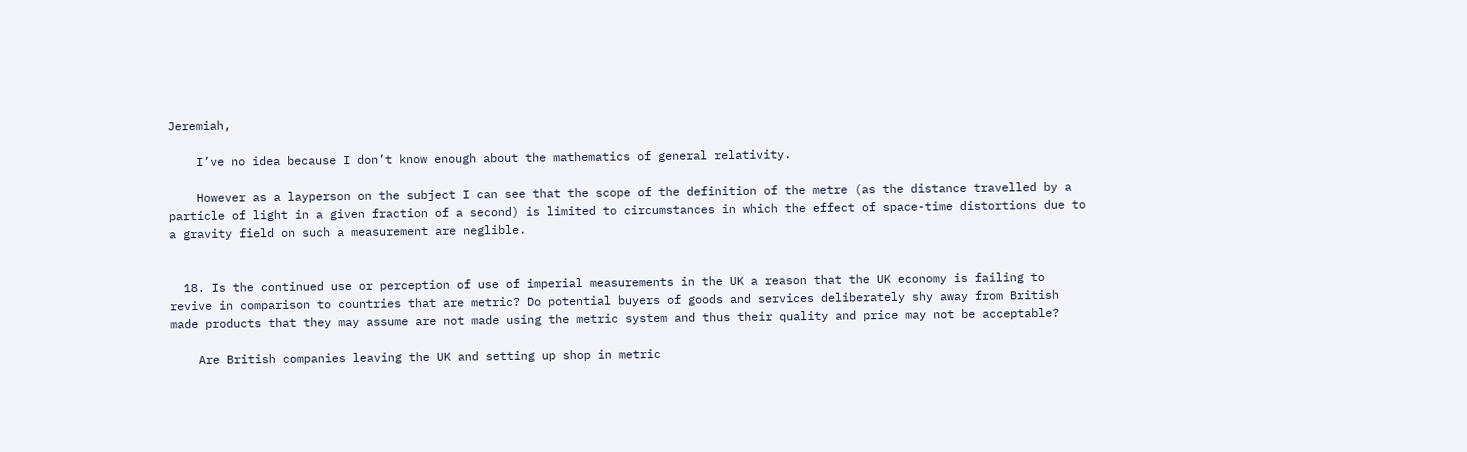Jeremiah,

    I’ve no idea because I don’t know enough about the mathematics of general relativity.

    However as a layperson on the subject I can see that the scope of the definition of the metre (as the distance travelled by a particle of light in a given fraction of a second) is limited to circumstances in which the effect of space-time distortions due to a gravity field on such a measurement are neglible.


  18. Is the continued use or perception of use of imperial measurements in the UK a reason that the UK economy is failing to revive in comparison to countries that are metric? Do potential buyers of goods and services deliberately shy away from British made products that they may assume are not made using the metric system and thus their quality and price may not be acceptable?

    Are British companies leaving the UK and setting up shop in metric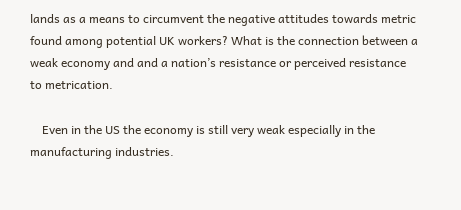lands as a means to circumvent the negative attitudes towards metric found among potential UK workers? What is the connection between a weak economy and and a nation’s resistance or perceived resistance to metrication.

    Even in the US the economy is still very weak especially in the manufacturing industries.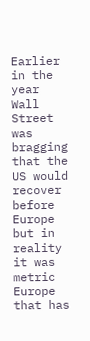Earlier in the year Wall Street was bragging that the US would recover before Europe but in reality it was metric Europe that has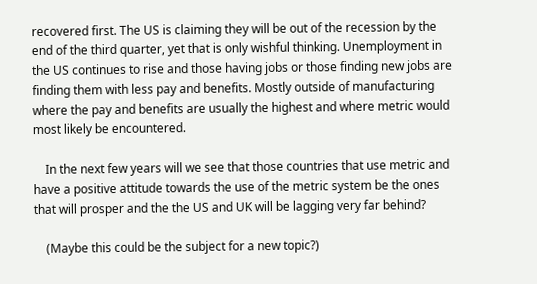recovered first. The US is claiming they will be out of the recession by the end of the third quarter, yet that is only wishful thinking. Unemployment in the US continues to rise and those having jobs or those finding new jobs are finding them with less pay and benefits. Mostly outside of manufacturing where the pay and benefits are usually the highest and where metric would most likely be encountered.

    In the next few years will we see that those countries that use metric and have a positive attitude towards the use of the metric system be the ones that will prosper and the the US and UK will be lagging very far behind?

    (Maybe this could be the subject for a new topic?)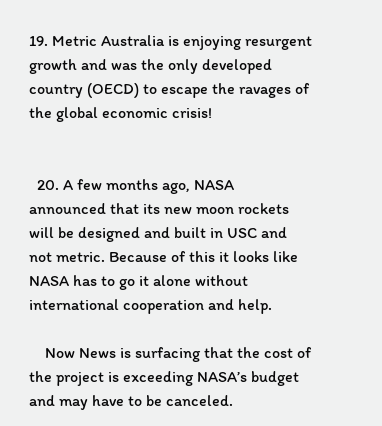19. Metric Australia is enjoying resurgent growth and was the only developed country (OECD) to escape the ravages of the global economic crisis!


  20. A few months ago, NASA announced that its new moon rockets will be designed and built in USC and not metric. Because of this it looks like NASA has to go it alone without international cooperation and help.

    Now News is surfacing that the cost of the project is exceeding NASA’s budget and may have to be canceled.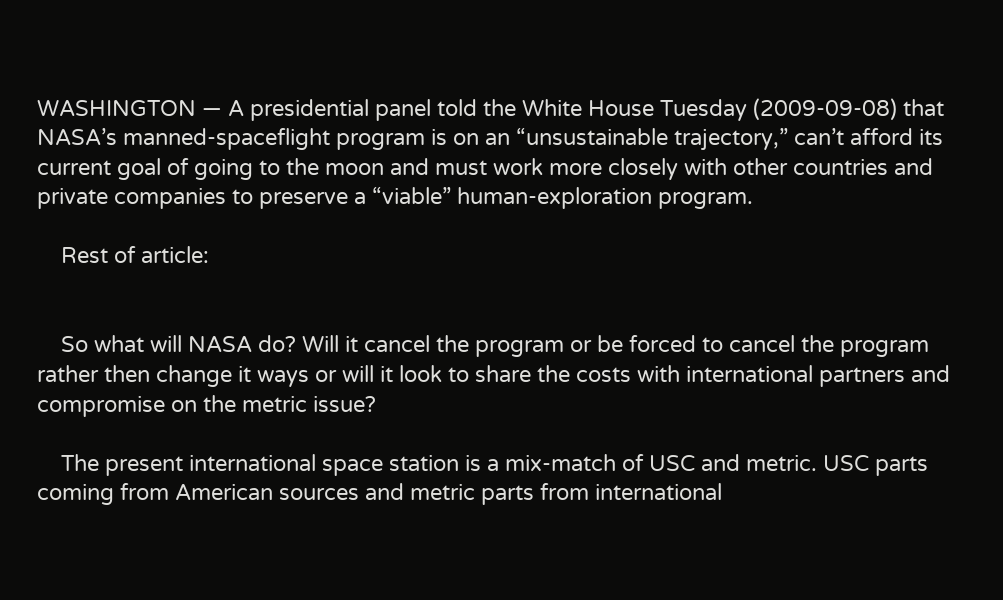WASHINGTON — A presidential panel told the White House Tuesday (2009-09-08) that NASA’s manned-spaceflight program is on an “unsustainable trajectory,” can’t afford its current goal of going to the moon and must work more closely with other countries and private companies to preserve a “viable” human-exploration program.

    Rest of article:


    So what will NASA do? Will it cancel the program or be forced to cancel the program rather then change it ways or will it look to share the costs with international partners and compromise on the metric issue?

    The present international space station is a mix-match of USC and metric. USC parts coming from American sources and metric parts from international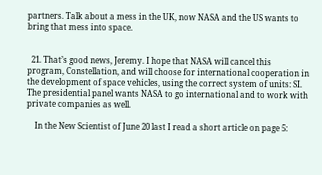partners. Talk about a mess in the UK, now NASA and the US wants to bring that mess into space.


  21. That’s good news, Jeremy. I hope that NASA will cancel this program, Constellation, and will choose for international cooperation in the development of space vehicles, using the correct system of units: SI. The presidential panel wants NASA to go international and to work with private companies as well.

    In the New Scientist of June 20 last I read a short article on page 5: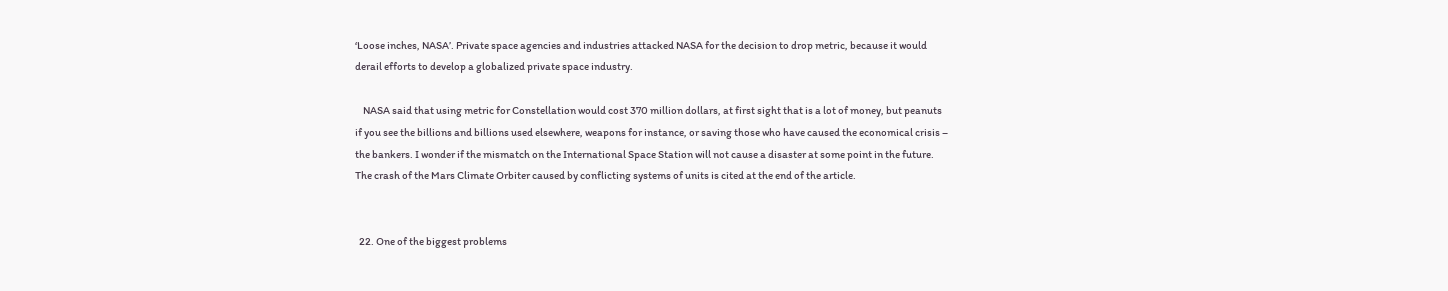‘Loose inches, NASA’. Private space agencies and industries attacked NASA for the decision to drop metric, because it would derail efforts to develop a globalized private space industry.

    NASA said that using metric for Constellation would cost 370 million dollars, at first sight that is a lot of money, but peanuts if you see the billions and billions used elsewhere, weapons for instance, or saving those who have caused the economical crisis – the bankers. I wonder if the mismatch on the International Space Station will not cause a disaster at some point in the future. The crash of the Mars Climate Orbiter caused by conflicting systems of units is cited at the end of the article.


  22. One of the biggest problems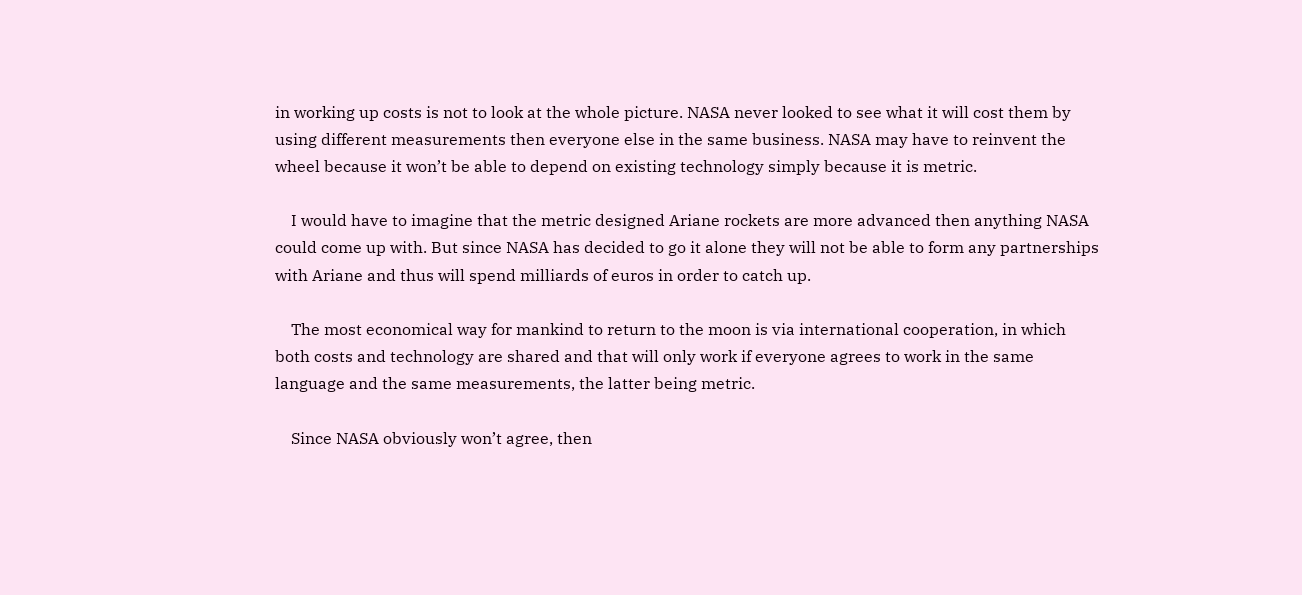in working up costs is not to look at the whole picture. NASA never looked to see what it will cost them by using different measurements then everyone else in the same business. NASA may have to reinvent the wheel because it won’t be able to depend on existing technology simply because it is metric.

    I would have to imagine that the metric designed Ariane rockets are more advanced then anything NASA could come up with. But since NASA has decided to go it alone they will not be able to form any partnerships with Ariane and thus will spend milliards of euros in order to catch up.

    The most economical way for mankind to return to the moon is via international cooperation, in which both costs and technology are shared and that will only work if everyone agrees to work in the same language and the same measurements, the latter being metric.

    Since NASA obviously won’t agree, then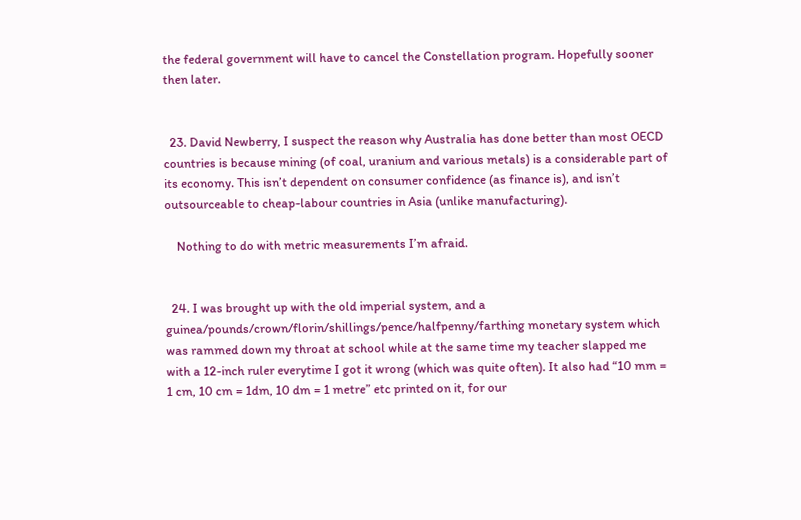the federal government will have to cancel the Constellation program. Hopefully sooner then later.


  23. David Newberry, I suspect the reason why Australia has done better than most OECD countries is because mining (of coal, uranium and various metals) is a considerable part of its economy. This isn’t dependent on consumer confidence (as finance is), and isn’t outsourceable to cheap-labour countries in Asia (unlike manufacturing).

    Nothing to do with metric measurements I’m afraid.


  24. I was brought up with the old imperial system, and a guinea/pounds/crown/florin/shillings/pence/halfpenny/farthing monetary system which was rammed down my throat at school while at the same time my teacher slapped me with a 12-inch ruler everytime I got it wrong (which was quite often). It also had “10 mm = 1 cm, 10 cm = 1dm, 10 dm = 1 metre” etc printed on it, for our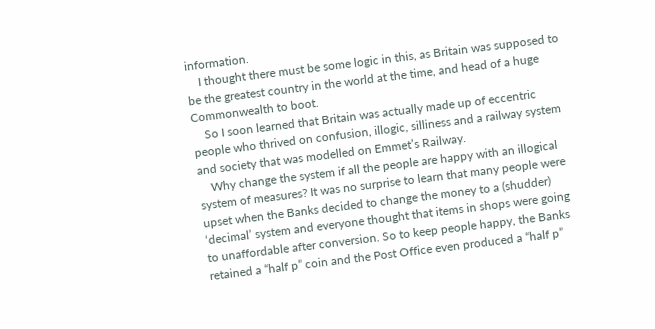information.
    I thought there must be some logic in this, as Britain was supposed to be the greatest country in the world at the time, and head of a huge Commonwealth to boot.
    So I soon learned that Britain was actually made up of eccentric people who thrived on confusion, illogic, silliness and a railway system and society that was modelled on Emmet’s Railway.
    Why change the system if all the people are happy with an illogical system of measures? It was no surprise to learn that many people were upset when the Banks decided to change the money to a (shudder) ‘decimal’ system and everyone thought that items in shops were going to unaffordable after conversion. So to keep people happy, the Banks retained a “half p” coin and the Post Office even produced a “half p”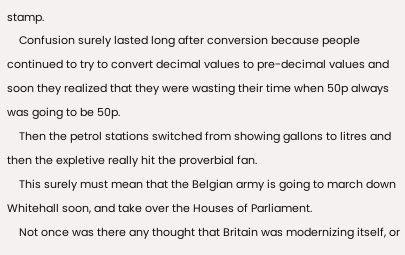stamp.
    Confusion surely lasted long after conversion because people continued to try to convert decimal values to pre-decimal values and soon they realized that they were wasting their time when 50p always was going to be 50p.
    Then the petrol stations switched from showing gallons to litres and then the expletive really hit the proverbial fan.
    This surely must mean that the Belgian army is going to march down Whitehall soon, and take over the Houses of Parliament.
    Not once was there any thought that Britain was modernizing itself, or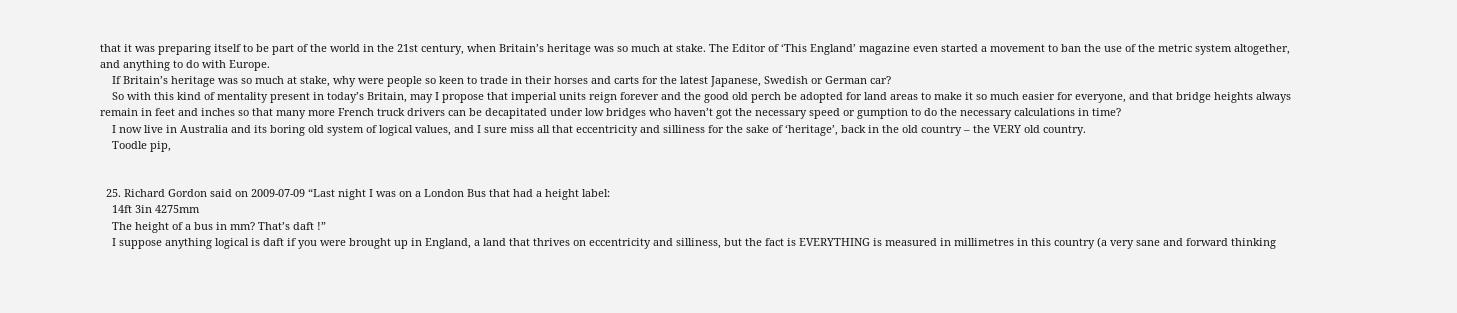that it was preparing itself to be part of the world in the 21st century, when Britain’s heritage was so much at stake. The Editor of ‘This England’ magazine even started a movement to ban the use of the metric system altogether, and anything to do with Europe.
    If Britain’s heritage was so much at stake, why were people so keen to trade in their horses and carts for the latest Japanese, Swedish or German car?
    So with this kind of mentality present in today’s Britain, may I propose that imperial units reign forever and the good old perch be adopted for land areas to make it so much easier for everyone, and that bridge heights always remain in feet and inches so that many more French truck drivers can be decapitated under low bridges who haven’t got the necessary speed or gumption to do the necessary calculations in time?
    I now live in Australia and its boring old system of logical values, and I sure miss all that eccentricity and silliness for the sake of ‘heritage’, back in the old country – the VERY old country.
    Toodle pip,


  25. Richard Gordon said on 2009-07-09 “Last night I was on a London Bus that had a height label:
    14ft 3in 4275mm
    The height of a bus in mm? That’s daft !”
    I suppose anything logical is daft if you were brought up in England, a land that thrives on eccentricity and silliness, but the fact is EVERYTHING is measured in millimetres in this country (a very sane and forward thinking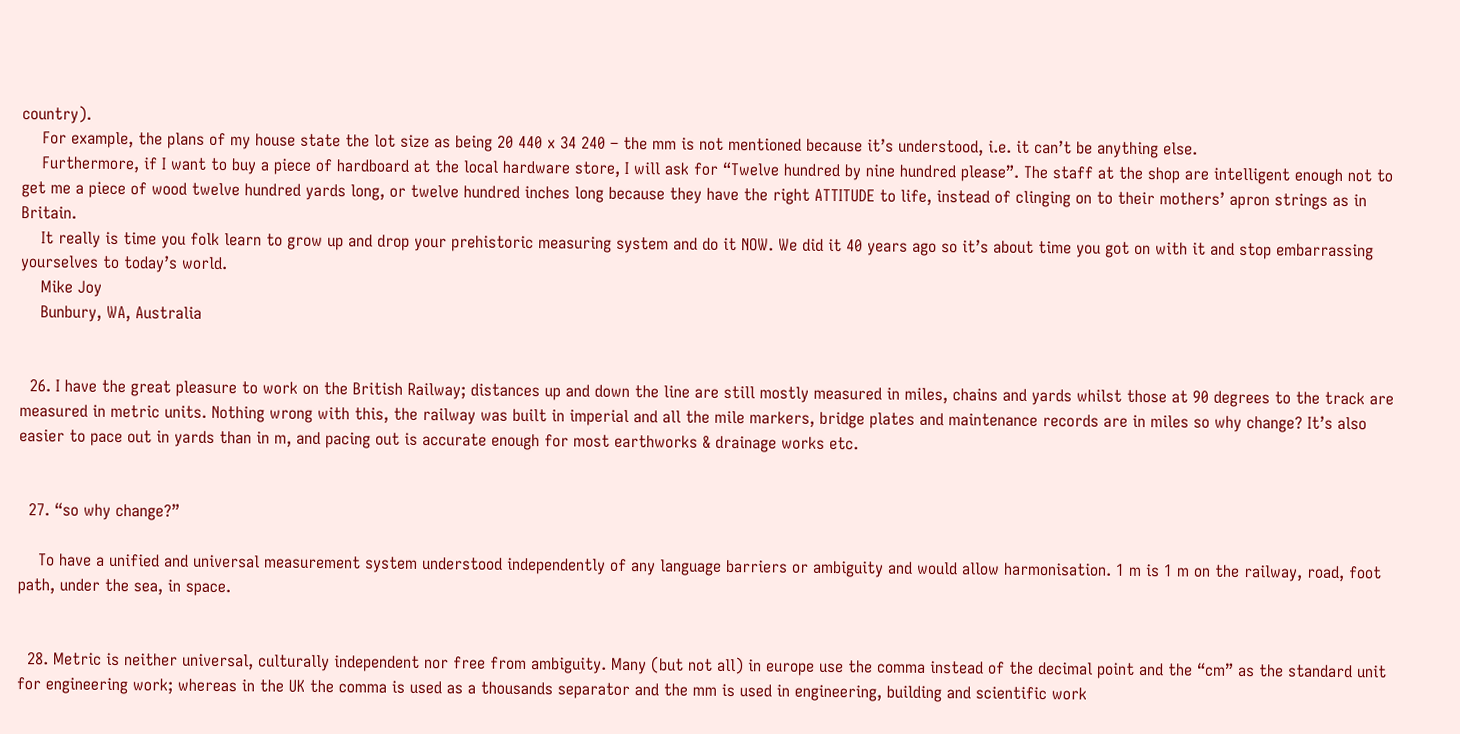country).
    For example, the plans of my house state the lot size as being 20 440 x 34 240 – the mm is not mentioned because it’s understood, i.e. it can’t be anything else.
    Furthermore, if I want to buy a piece of hardboard at the local hardware store, I will ask for “Twelve hundred by nine hundred please”. The staff at the shop are intelligent enough not to get me a piece of wood twelve hundred yards long, or twelve hundred inches long because they have the right ATTITUDE to life, instead of clinging on to their mothers’ apron strings as in Britain.
    It really is time you folk learn to grow up and drop your prehistoric measuring system and do it NOW. We did it 40 years ago so it’s about time you got on with it and stop embarrassing yourselves to today’s world.
    Mike Joy
    Bunbury, WA, Australia


  26. I have the great pleasure to work on the British Railway; distances up and down the line are still mostly measured in miles, chains and yards whilst those at 90 degrees to the track are measured in metric units. Nothing wrong with this, the railway was built in imperial and all the mile markers, bridge plates and maintenance records are in miles so why change? It’s also easier to pace out in yards than in m, and pacing out is accurate enough for most earthworks & drainage works etc.


  27. “so why change?”

    To have a unified and universal measurement system understood independently of any language barriers or ambiguity and would allow harmonisation. 1 m is 1 m on the railway, road, foot path, under the sea, in space.


  28. Metric is neither universal, culturally independent nor free from ambiguity. Many (but not all) in europe use the comma instead of the decimal point and the “cm” as the standard unit for engineering work; whereas in the UK the comma is used as a thousands separator and the mm is used in engineering, building and scientific work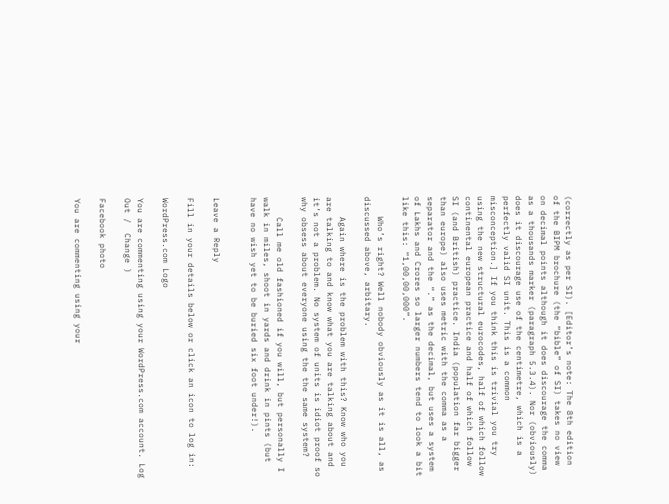(correctly as per SI). [Editor’s note: The 8th edition of the BIPM brochure (the “bible” of SI) takes no view on decimal points although it does discourage the comma as a thousands marker (paragraph 5.3.4). Nor (obviously) does it discourage use of the centimetre, which is a perfectly valid SI unit. This is a common misconception.] If you think this is trivial you try using the new structural eurocodes, half of which follow continental european practice and half of which follow SI (and British) practice. India (population far bigger than europe) also uses metric with the comma as a separator and the “.” as the decimal, but uses a system of Lakhs and Crores so larger numbers tend to look a bit like this: “1,00,00,000”.

    Who’s right? Well nobody obviously as it is all, as discussed above, arbitary.

    Again where is the problem with this? Know who you are talking to and know what you are talking about and it’s not a problem. No system of units is idiot proof so why obsess about everyone using the the same system?

    Call me old fashioned if you will, but personally I walk in miles, shoot in yards and drink in pints (but have no wish yet to be buried six foot under!).


Leave a Reply

Fill in your details below or click an icon to log in:

WordPress.com Logo

You are commenting using your WordPress.com account. Log Out /  Change )

Facebook photo

You are commenting using your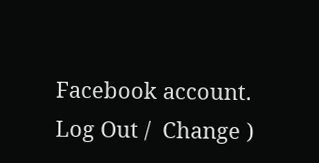Facebook account. Log Out /  Change )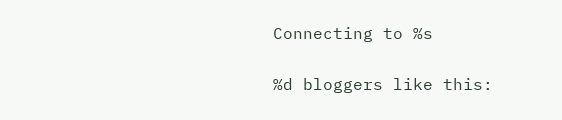Connecting to %s

%d bloggers like this: